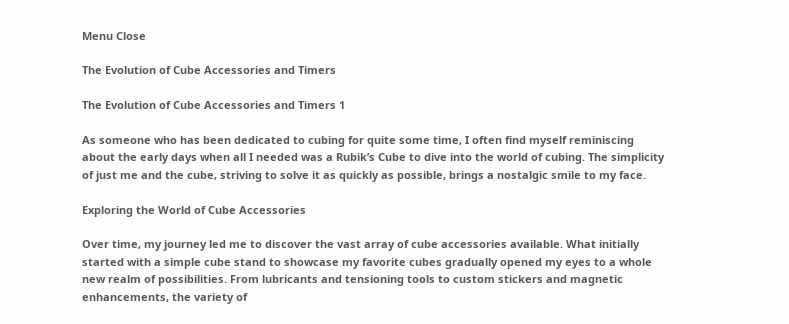Menu Close

The Evolution of Cube Accessories and Timers

The Evolution of Cube Accessories and Timers 1

As someone who has been dedicated to cubing for quite some time, I often find myself reminiscing about the early days when all I needed was a Rubik’s Cube to dive into the world of cubing. The simplicity of just me and the cube, striving to solve it as quickly as possible, brings a nostalgic smile to my face.

Exploring the World of Cube Accessories

Over time, my journey led me to discover the vast array of cube accessories available. What initially started with a simple cube stand to showcase my favorite cubes gradually opened my eyes to a whole new realm of possibilities. From lubricants and tensioning tools to custom stickers and magnetic enhancements, the variety of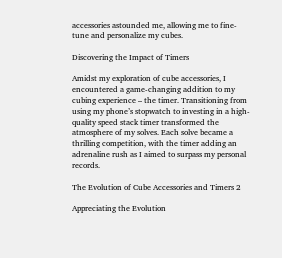accessories astounded me, allowing me to fine-tune and personalize my cubes.

Discovering the Impact of Timers

Amidst my exploration of cube accessories, I encountered a game-changing addition to my cubing experience – the timer. Transitioning from using my phone’s stopwatch to investing in a high-quality speed stack timer transformed the atmosphere of my solves. Each solve became a thrilling competition, with the timer adding an adrenaline rush as I aimed to surpass my personal records.

The Evolution of Cube Accessories and Timers 2

Appreciating the Evolution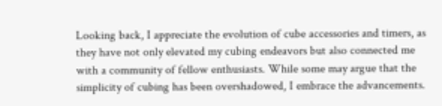Looking back, I appreciate the evolution of cube accessories and timers, as they have not only elevated my cubing endeavors but also connected me with a community of fellow enthusiasts. While some may argue that the simplicity of cubing has been overshadowed, I embrace the advancements.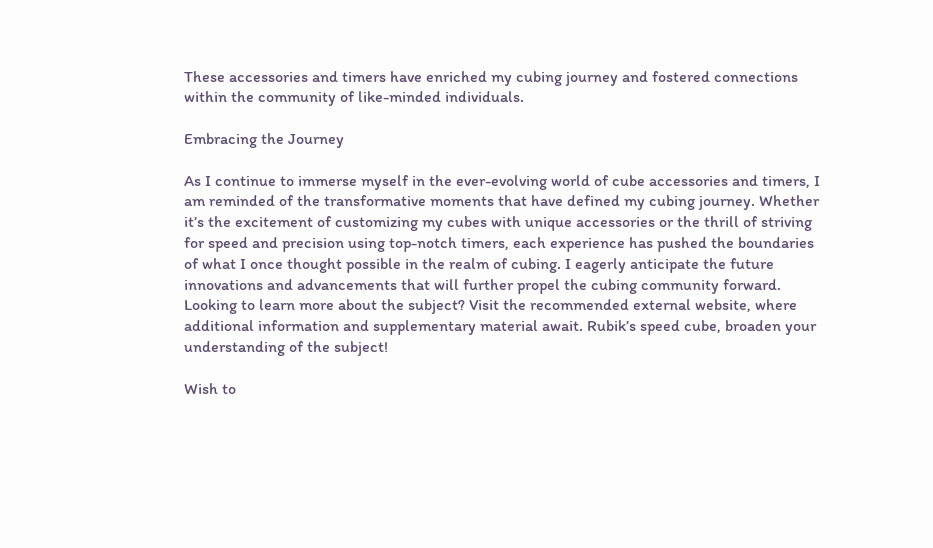These accessories and timers have enriched my cubing journey and fostered connections within the community of like-minded individuals.

Embracing the Journey

As I continue to immerse myself in the ever-evolving world of cube accessories and timers, I am reminded of the transformative moments that have defined my cubing journey. Whether it’s the excitement of customizing my cubes with unique accessories or the thrill of striving for speed and precision using top-notch timers, each experience has pushed the boundaries of what I once thought possible in the realm of cubing. I eagerly anticipate the future innovations and advancements that will further propel the cubing community forward. Looking to learn more about the subject? Visit the recommended external website, where additional information and supplementary material await. Rubik’s speed cube, broaden your understanding of the subject!

Wish to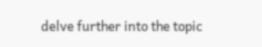delve further into the topic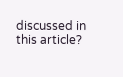discussed in this article?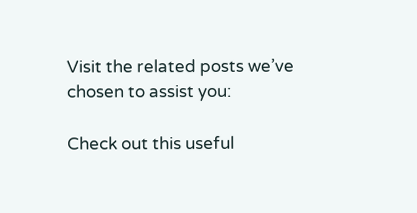Visit the related posts we’ve chosen to assist you:

Check out this useful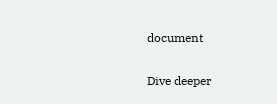document

Dive deeper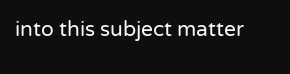into this subject matter